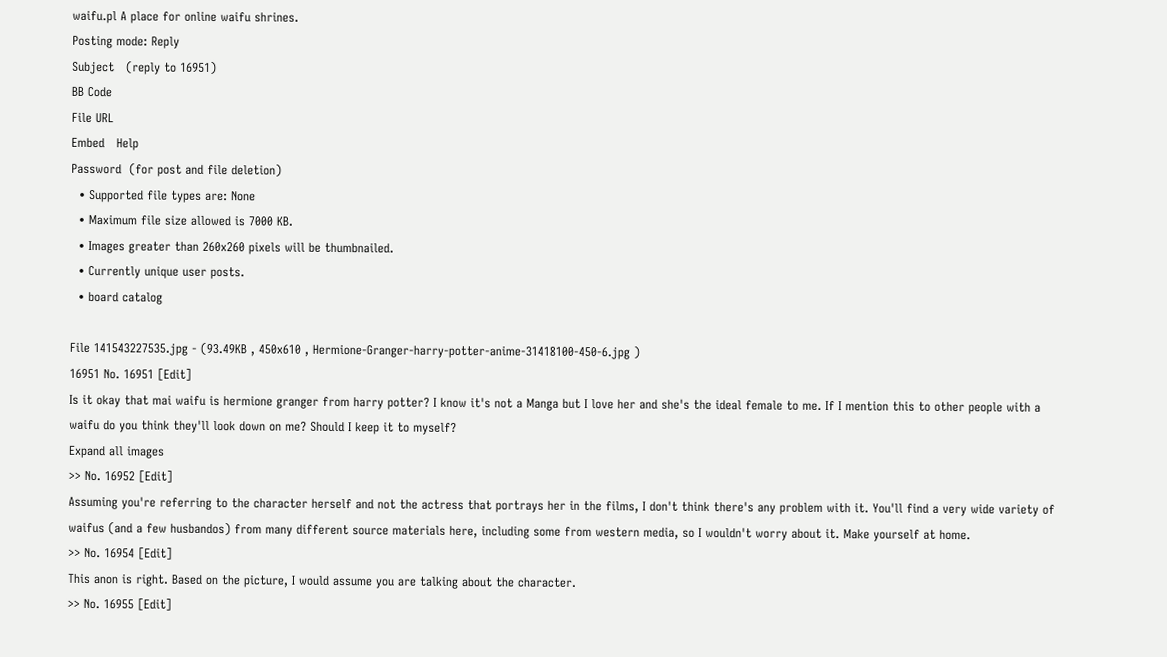waifu.pl A place for online waifu shrines.
Posting mode: Reply
Subject   (reply to 16951)
BB Code
File URL
Embed   Help
Password  (for post and file deletion)
  • Supported file types are: None
  • Maximum file size allowed is 7000 KB.
  • Images greater than 260x260 pixels will be thumbnailed.
  • Currently unique user posts.
  • board catalog

File 141543227535.jpg - (93.49KB , 450x610 , Hermione-Granger-harry-potter-anime-31418100-450-6.jpg )
16951 No. 16951 [Edit]
Is it okay that mai waifu is hermione granger from harry potter? I know it's not a Manga but I love her and she's the ideal female to me. If I mention this to other people with a waifu do you think they'll look down on me? Should I keep it to myself?
Expand all images
>> No. 16952 [Edit]
Assuming you're referring to the character herself and not the actress that portrays her in the films, I don't think there's any problem with it. You'll find a very wide variety of waifus (and a few husbandos) from many different source materials here, including some from western media, so I wouldn't worry about it. Make yourself at home.
>> No. 16954 [Edit]
This anon is right. Based on the picture, I would assume you are talking about the character.
>> No. 16955 [Edit]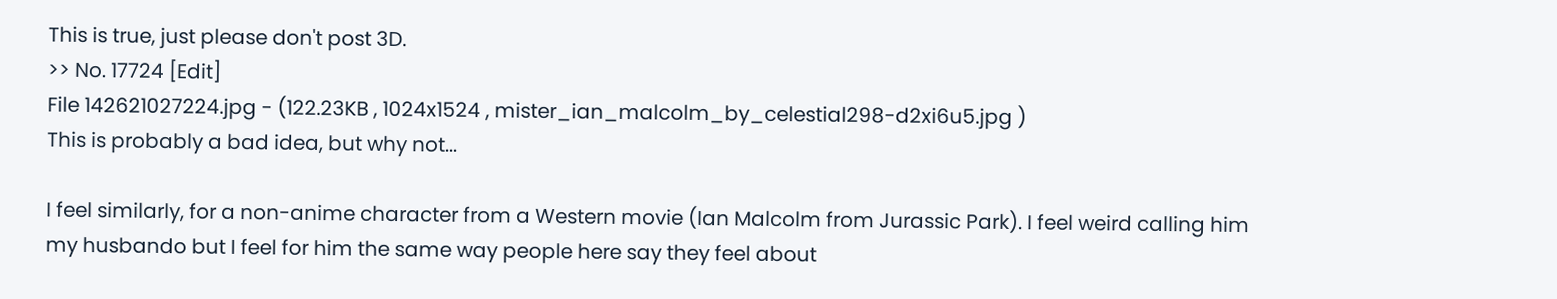This is true, just please don't post 3D.
>> No. 17724 [Edit]
File 142621027224.jpg - (122.23KB , 1024x1524 , mister_ian_malcolm_by_celestial298-d2xi6u5.jpg )
This is probably a bad idea, but why not...

I feel similarly, for a non-anime character from a Western movie (Ian Malcolm from Jurassic Park). I feel weird calling him my husbando but I feel for him the same way people here say they feel about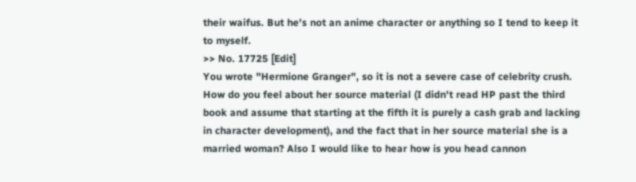their waifus. But he's not an anime character or anything so I tend to keep it to myself.
>> No. 17725 [Edit]
You wrote "Hermione Granger", so it is not a severe case of celebrity crush. How do you feel about her source material (I didn't read HP past the third book and assume that starting at the fifth it is purely a cash grab and lacking in character development), and the fact that in her source material she is a married woman? Also I would like to hear how is you head cannon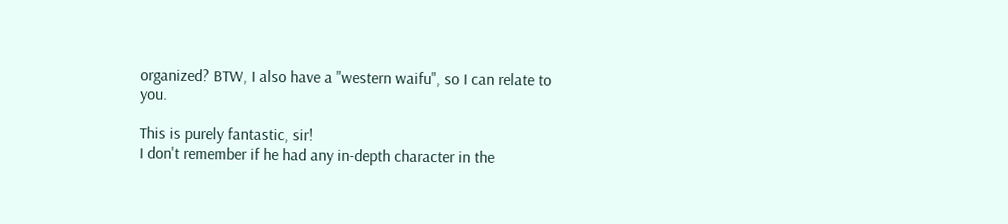organized? BTW, I also have a "western waifu", so I can relate to you.

This is purely fantastic, sir!
I don't remember if he had any in-depth character in the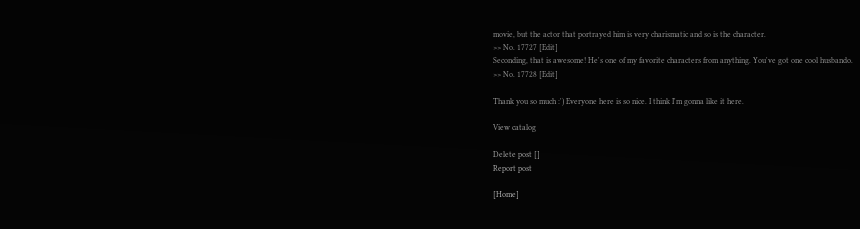movie, but the actor that portrayed him is very charismatic and so is the character.
>> No. 17727 [Edit]
Seconding, that is awesome! He's one of my favorite characters from anything. You've got one cool husbando.
>> No. 17728 [Edit]

Thank you so much :') Everyone here is so nice. I think I'm gonna like it here.

View catalog

Delete post []
Report post

[Home]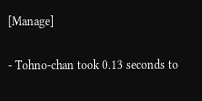[Manage]

- Tohno-chan took 0.13 seconds to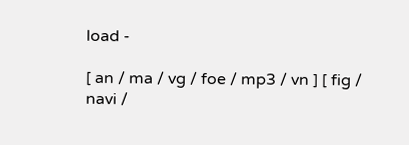load -

[ an / ma / vg / foe / mp3 / vn ] [ fig / navi /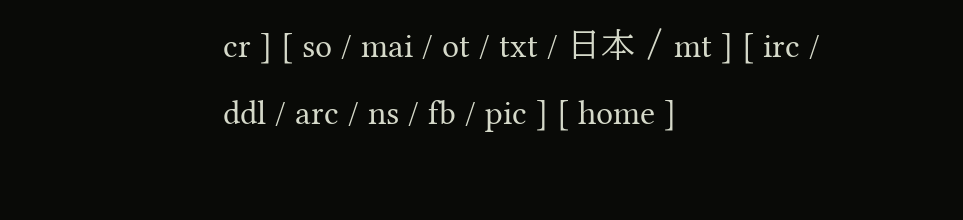cr ] [ so / mai / ot / txt / 日本 / mt ] [ irc / ddl / arc / ns / fb / pic ] [ home ]